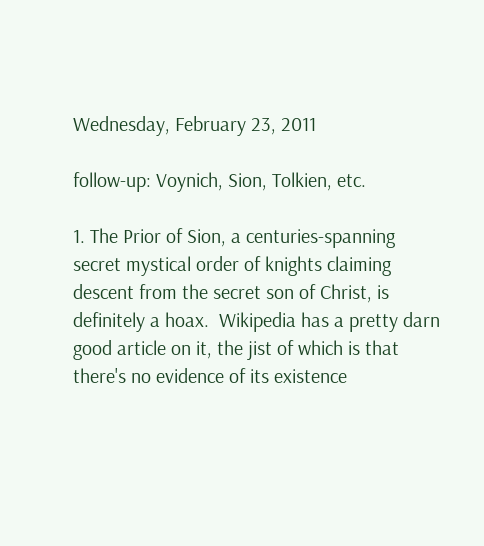Wednesday, February 23, 2011

follow-up: Voynich, Sion, Tolkien, etc.

1. The Prior of Sion, a centuries-spanning secret mystical order of knights claiming descent from the secret son of Christ, is definitely a hoax.  Wikipedia has a pretty darn good article on it, the jist of which is that there's no evidence of its existence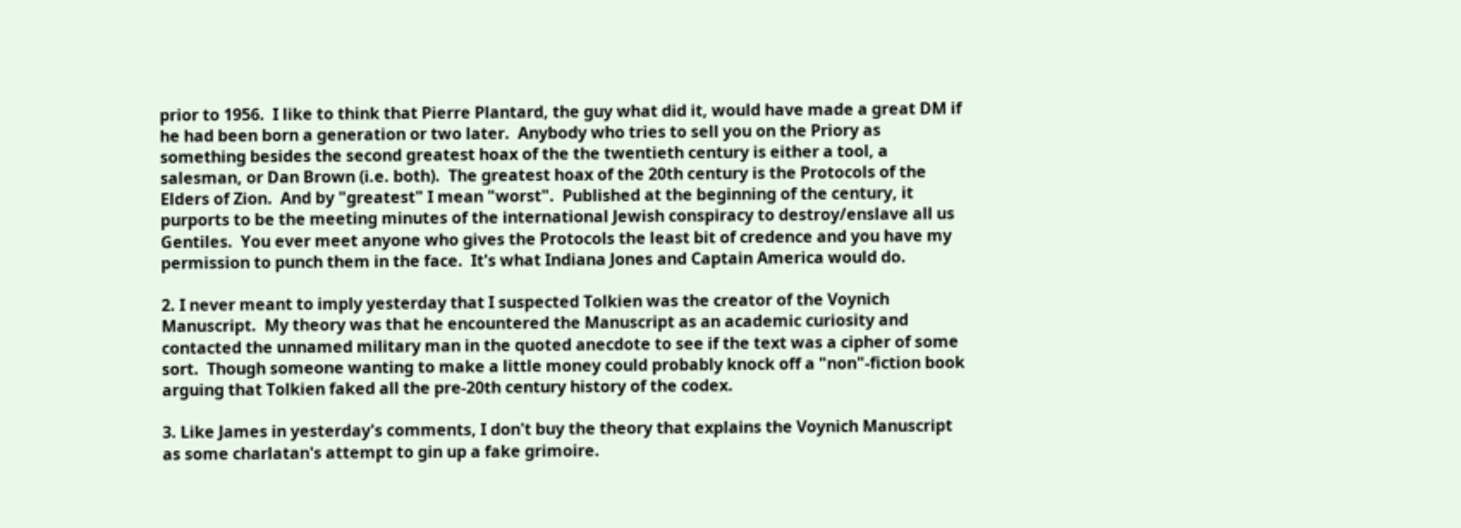prior to 1956.  I like to think that Pierre Plantard, the guy what did it, would have made a great DM if he had been born a generation or two later.  Anybody who tries to sell you on the Priory as something besides the second greatest hoax of the the twentieth century is either a tool, a salesman, or Dan Brown (i.e. both).  The greatest hoax of the 20th century is the Protocols of the Elders of Zion.  And by "greatest" I mean "worst".  Published at the beginning of the century, it purports to be the meeting minutes of the international Jewish conspiracy to destroy/enslave all us Gentiles.  You ever meet anyone who gives the Protocols the least bit of credence and you have my permission to punch them in the face.  It's what Indiana Jones and Captain America would do.

2. I never meant to imply yesterday that I suspected Tolkien was the creator of the Voynich Manuscript.  My theory was that he encountered the Manuscript as an academic curiosity and contacted the unnamed military man in the quoted anecdote to see if the text was a cipher of some sort.  Though someone wanting to make a little money could probably knock off a "non"-fiction book arguing that Tolkien faked all the pre-20th century history of the codex.

3. Like James in yesterday's comments, I don't buy the theory that explains the Voynich Manuscript as some charlatan's attempt to gin up a fake grimoire.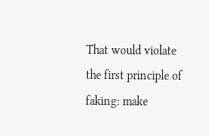That would violate the first principle of faking: make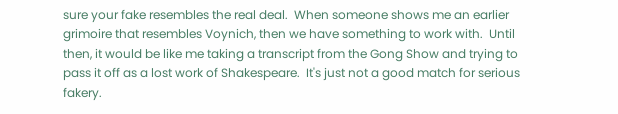sure your fake resembles the real deal.  When someone shows me an earlier grimoire that resembles Voynich, then we have something to work with.  Until then, it would be like me taking a transcript from the Gong Show and trying to pass it off as a lost work of Shakespeare.  It's just not a good match for serious fakery.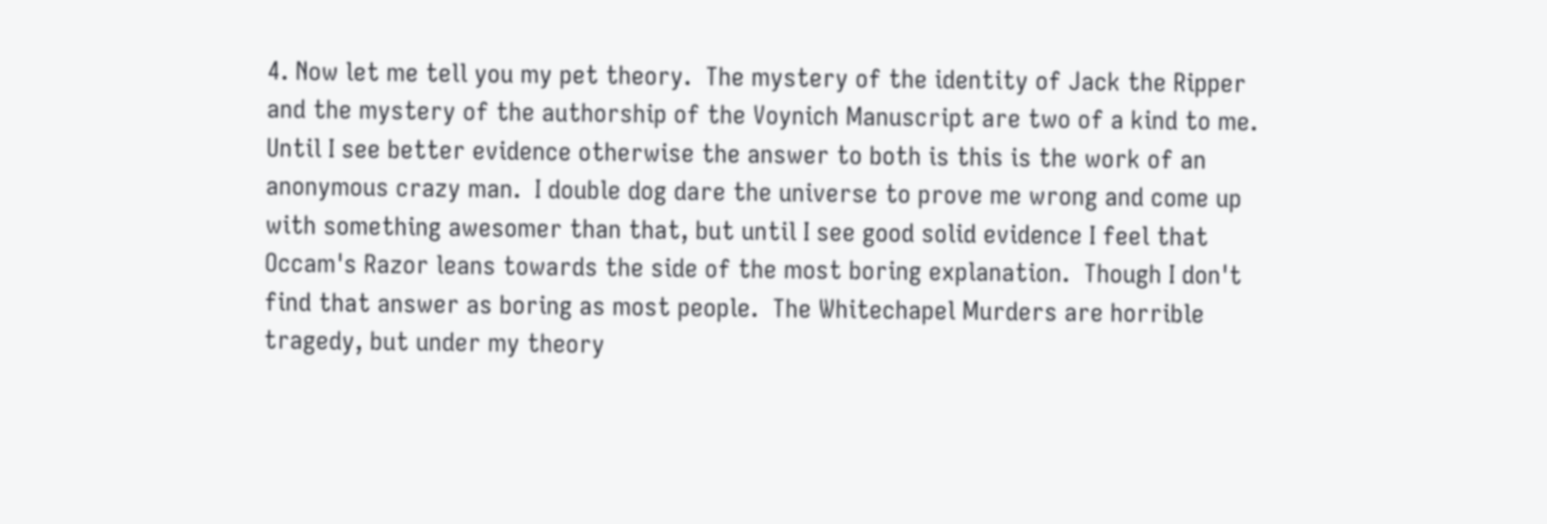4. Now let me tell you my pet theory.  The mystery of the identity of Jack the Ripper and the mystery of the authorship of the Voynich Manuscript are two of a kind to me.  Until I see better evidence otherwise the answer to both is this is the work of an anonymous crazy man.  I double dog dare the universe to prove me wrong and come up with something awesomer than that, but until I see good solid evidence I feel that Occam's Razor leans towards the side of the most boring explanation.  Though I don't find that answer as boring as most people.  The Whitechapel Murders are horrible tragedy, but under my theory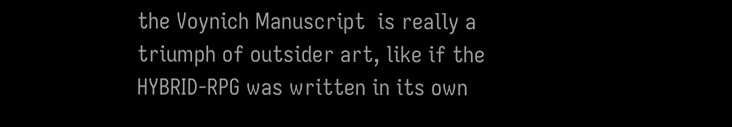the Voynich Manuscript  is really a triumph of outsider art, like if the HYBRID-RPG was written in its own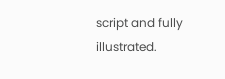script and fully illustrated.